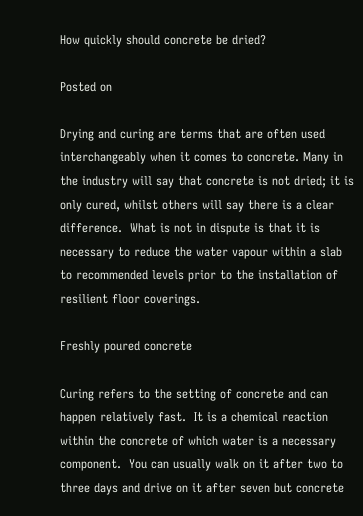How quickly should concrete be dried?

Posted on

Drying and curing are terms that are often used interchangeably when it comes to concrete. Many in the industry will say that concrete is not dried; it is only cured, whilst others will say there is a clear difference.  What is not in dispute is that it is necessary to reduce the water vapour within a slab to recommended levels prior to the installation of resilient floor coverings.

Freshly poured concrete

Curing refers to the setting of concrete and can happen relatively fast.  It is a chemical reaction within the concrete of which water is a necessary component.  You can usually walk on it after two to three days and drive on it after seven but concrete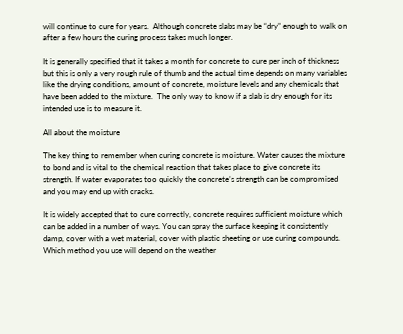will continue to cure for years.  Although concrete slabs may be “dry” enough to walk on after a few hours the curing process takes much longer.

It is generally specified that it takes a month for concrete to cure per inch of thickness but this is only a very rough rule of thumb and the actual time depends on many variables like the drying conditions, amount of concrete, moisture levels and any chemicals that have been added to the mixture.  The only way to know if a slab is dry enough for its intended use is to measure it.

All about the moisture

The key thing to remember when curing concrete is moisture. Water causes the mixture to bond and is vital to the chemical reaction that takes place to give concrete its strength. If water evaporates too quickly the concrete’s strength can be compromised and you may end up with cracks.

It is widely accepted that to cure correctly, concrete requires sufficient moisture which can be added in a number of ways. You can spray the surface keeping it consistently damp, cover with a wet material, cover with plastic sheeting or use curing compounds. Which method you use will depend on the weather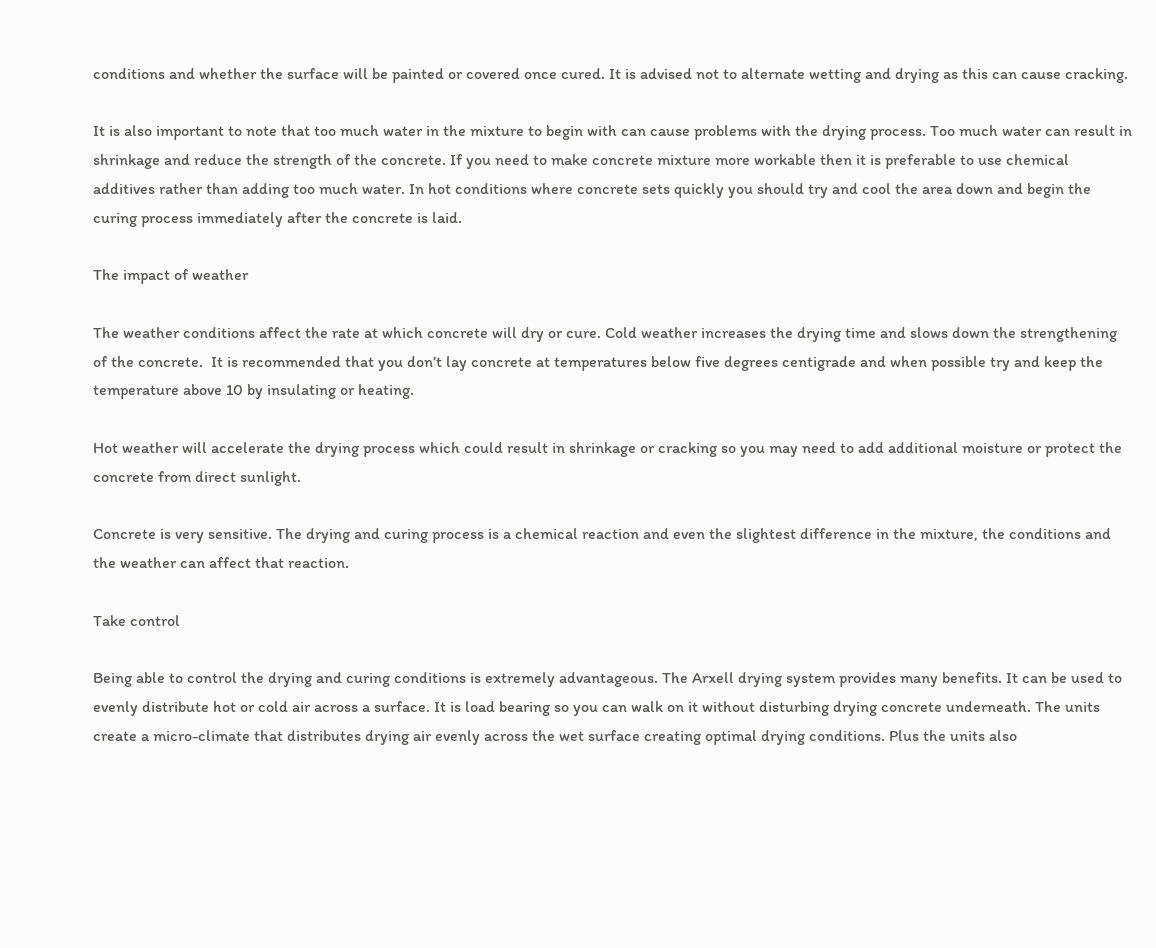conditions and whether the surface will be painted or covered once cured. It is advised not to alternate wetting and drying as this can cause cracking.

It is also important to note that too much water in the mixture to begin with can cause problems with the drying process. Too much water can result in shrinkage and reduce the strength of the concrete. If you need to make concrete mixture more workable then it is preferable to use chemical additives rather than adding too much water. In hot conditions where concrete sets quickly you should try and cool the area down and begin the curing process immediately after the concrete is laid.

The impact of weather

The weather conditions affect the rate at which concrete will dry or cure. Cold weather increases the drying time and slows down the strengthening of the concrete.  It is recommended that you don’t lay concrete at temperatures below five degrees centigrade and when possible try and keep the temperature above 10 by insulating or heating.

Hot weather will accelerate the drying process which could result in shrinkage or cracking so you may need to add additional moisture or protect the concrete from direct sunlight.

Concrete is very sensitive. The drying and curing process is a chemical reaction and even the slightest difference in the mixture, the conditions and the weather can affect that reaction.

Take control

Being able to control the drying and curing conditions is extremely advantageous. The Arxell drying system provides many benefits. It can be used to evenly distribute hot or cold air across a surface. It is load bearing so you can walk on it without disturbing drying concrete underneath. The units create a micro-climate that distributes drying air evenly across the wet surface creating optimal drying conditions. Plus the units also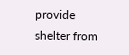provide shelter from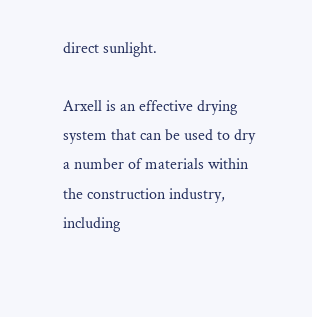direct sunlight.

Arxell is an effective drying system that can be used to dry a number of materials within the construction industry, including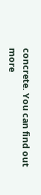concrete. You can find out more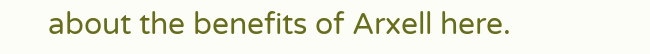about the benefits of Arxell here.